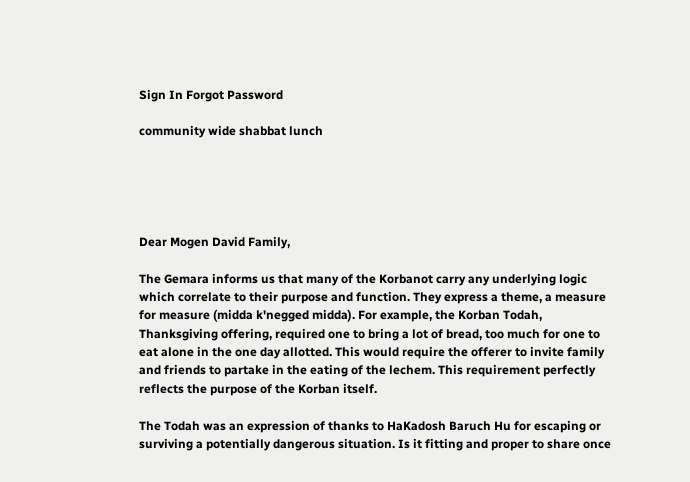Sign In Forgot Password

community wide shabbat lunch





Dear Mogen David Family,

The Gemara informs us that many of the Korbanot carry any underlying logic which correlate to their purpose and function. They express a theme, a measure for measure (midda k'negged midda). For example, the Korban Todah, Thanksgiving offering, required one to bring a lot of bread, too much for one to eat alone in the one day allotted. This would require the offerer to invite family and friends to partake in the eating of the lechem. This requirement perfectly reflects the purpose of the Korban itself.

The Todah was an expression of thanks to HaKadosh Baruch Hu for escaping or surviving a potentially dangerous situation. Is it fitting and proper to share once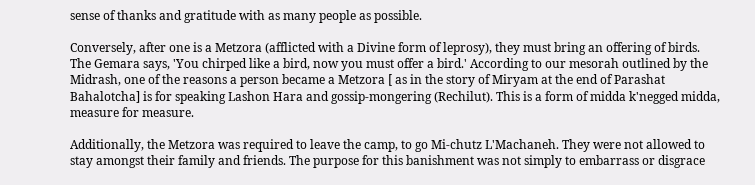sense of thanks and gratitude with as many people as possible.

Conversely, after one is a Metzora (afflicted with a Divine form of leprosy), they must bring an offering of birds. The Gemara says, 'You chirped like a bird, now you must offer a bird.' According to our mesorah outlined by the Midrash, one of the reasons a person became a Metzora [ as in the story of Miryam at the end of Parashat Bahalotcha] is for speaking Lashon Hara and gossip-mongering (Rechilut). This is a form of midda k'negged midda, measure for measure.

Additionally, the Metzora was required to leave the camp, to go Mi-chutz L'Machaneh. They were not allowed to stay amongst their family and friends. The purpose for this banishment was not simply to embarrass or disgrace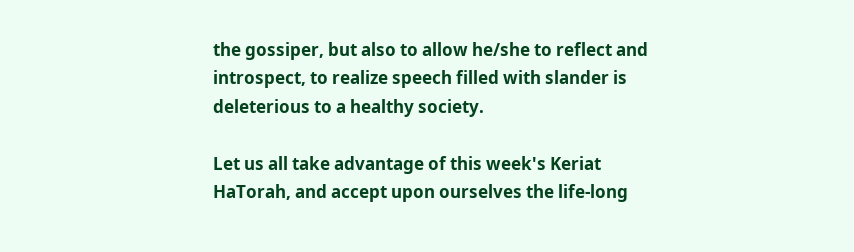the gossiper, but also to allow he/she to reflect and introspect, to realize speech filled with slander is deleterious to a healthy society.

Let us all take advantage of this week's Keriat HaTorah, and accept upon ourselves the life-long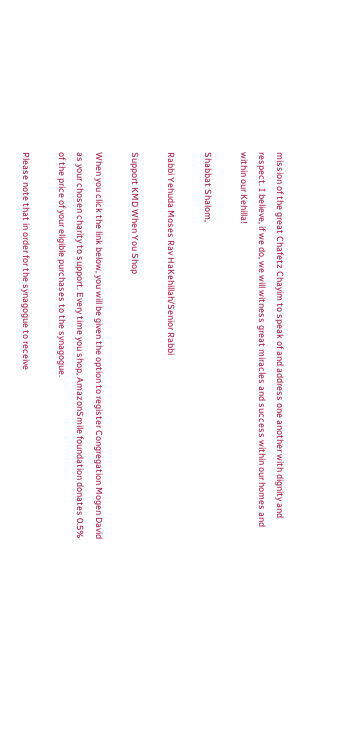mission of the great Chafetz Chayim to speak of and address one another with dignity and respect. I believe, if we do, we will witness great miracles and success within our homes and within our Kehilla!

Shabbat Shalom,

Rabbi Yehuda Moses Rav HaKehillah/Senior Rabbi

Support KMD When You Shop

When you click the link below, you will be given the option to register Congregation Mogen David as your chosen charity to support. Every time you shop, AmazonSmile foundation donates 0.5% of the price of your eligible purchases to the synagogue.

Please note that in order for the synagogue to receive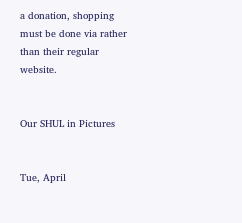a donation, shopping must be done via rather than their regular website.


Our SHUL in Pictures


Tue, April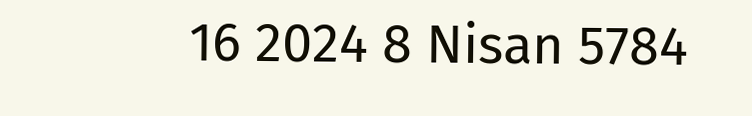16 2024 8 Nisan 5784